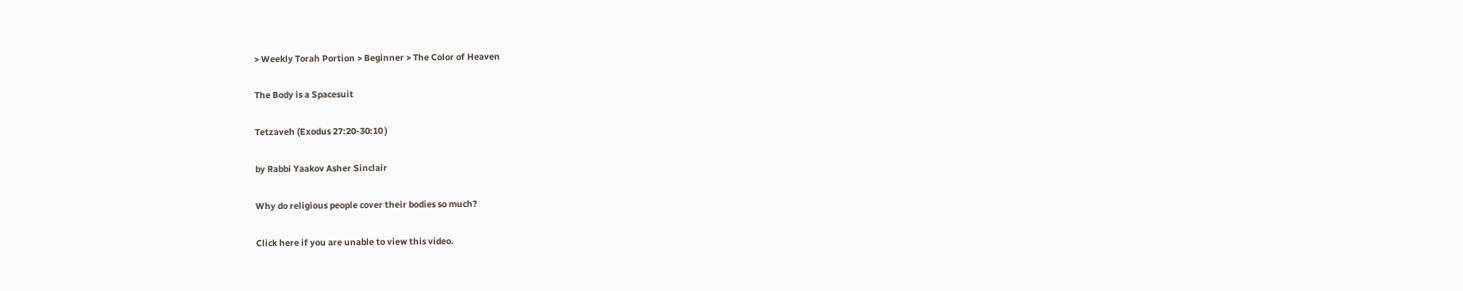> Weekly Torah Portion > Beginner > The Color of Heaven

The Body is a Spacesuit

Tetzaveh (Exodus 27:20-30:10 )

by Rabbi Yaakov Asher Sinclair

Why do religious people cover their bodies so much?

Click here if you are unable to view this video.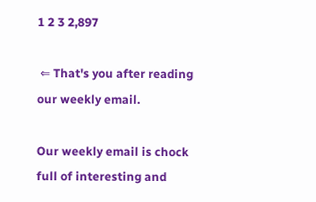1 2 3 2,897

 ⇐ That's you after reading our weekly email.

Our weekly email is chock full of interesting and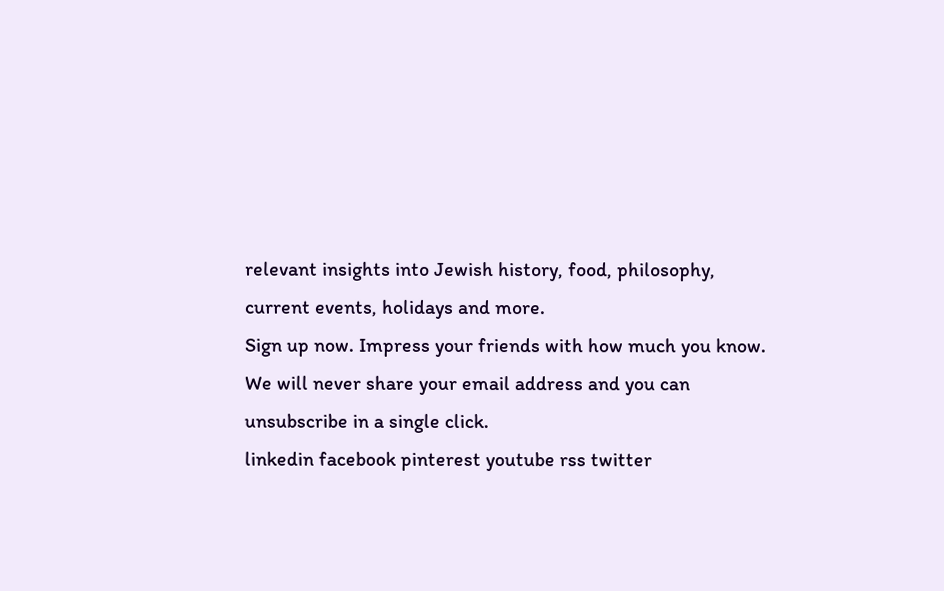relevant insights into Jewish history, food, philosophy, current events, holidays and more.
Sign up now. Impress your friends with how much you know.
We will never share your email address and you can unsubscribe in a single click.
linkedin facebook pinterest youtube rss twitter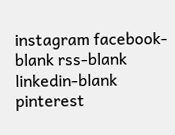instagram facebook-blank rss-blank linkedin-blank pinterest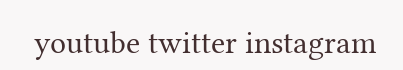youtube twitter instagram